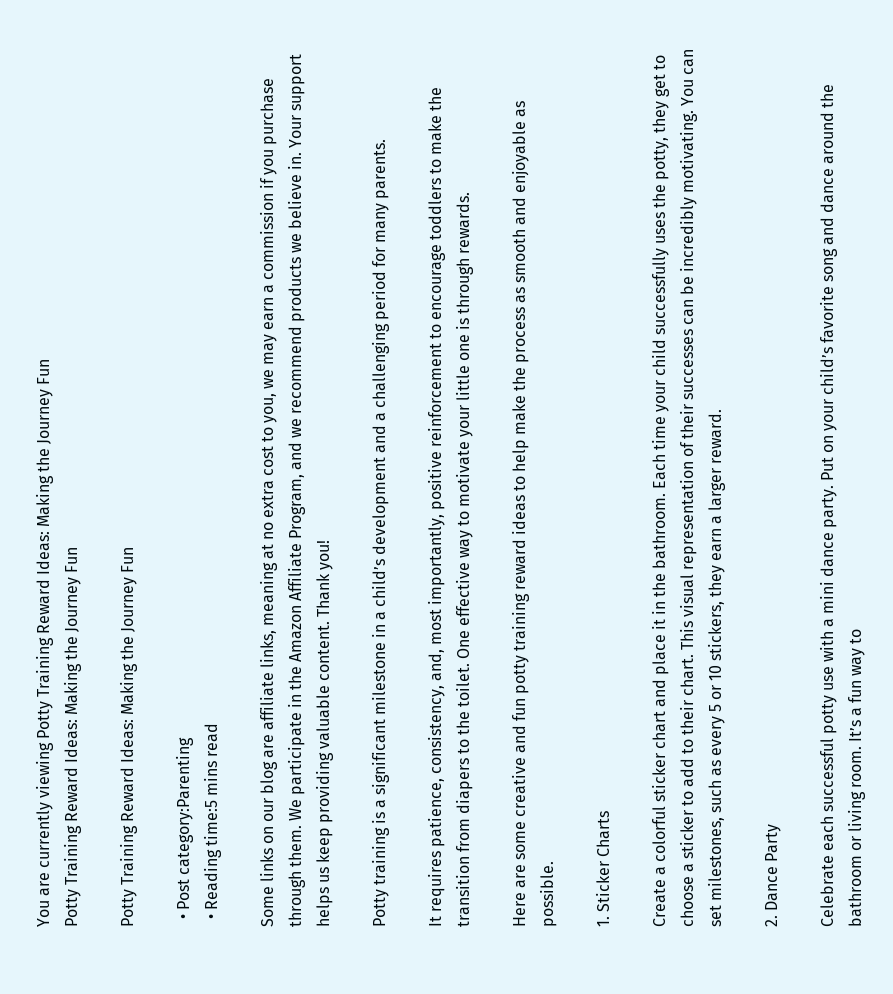You are currently viewing Potty Training Reward Ideas: Making the Journey Fun
Potty Training Reward Ideas: Making the Journey Fun

Potty Training Reward Ideas: Making the Journey Fun

  • Post category:Parenting
  • Reading time:5 mins read

Some links on our blog are affiliate links, meaning at no extra cost to you, we may earn a commission if you purchase through them. We participate in the Amazon Affiliate Program, and we recommend products we believe in. Your support helps us keep providing valuable content. Thank you!

Potty training is a significant milestone in a child’s development and a challenging period for many parents.

It requires patience, consistency, and, most importantly, positive reinforcement to encourage toddlers to make the transition from diapers to the toilet. One effective way to motivate your little one is through rewards.

Here are some creative and fun potty training reward ideas to help make the process as smooth and enjoyable as possible.

1. Sticker Charts

Create a colorful sticker chart and place it in the bathroom. Each time your child successfully uses the potty, they get to choose a sticker to add to their chart. This visual representation of their successes can be incredibly motivating. You can set milestones, such as every 5 or 10 stickers, they earn a larger reward.

2. Dance Party

Celebrate each successful potty use with a mini dance party. Put on your child’s favorite song and dance around the bathroom or living room. It’s a fun way to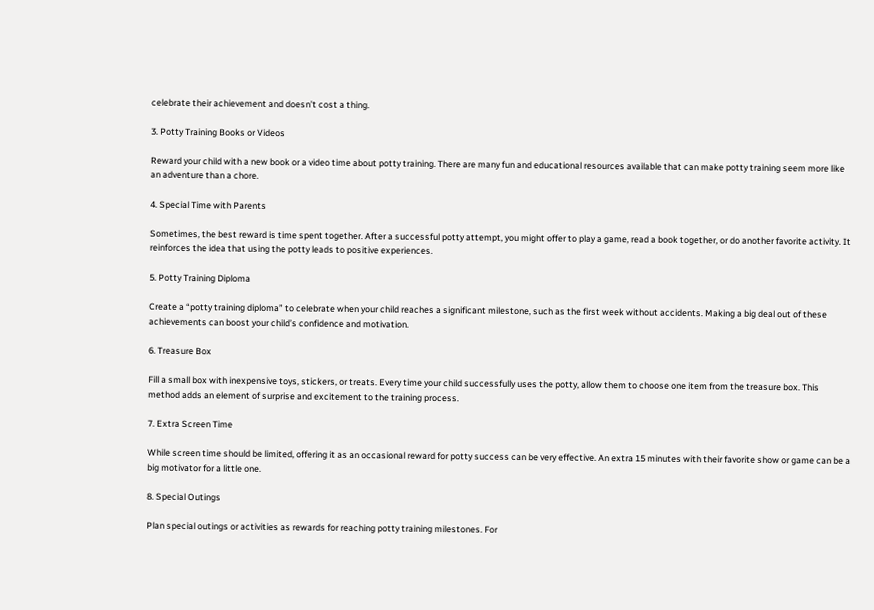celebrate their achievement and doesn’t cost a thing.

3. Potty Training Books or Videos

Reward your child with a new book or a video time about potty training. There are many fun and educational resources available that can make potty training seem more like an adventure than a chore.

4. Special Time with Parents

Sometimes, the best reward is time spent together. After a successful potty attempt, you might offer to play a game, read a book together, or do another favorite activity. It reinforces the idea that using the potty leads to positive experiences.

5. Potty Training Diploma

Create a “potty training diploma” to celebrate when your child reaches a significant milestone, such as the first week without accidents. Making a big deal out of these achievements can boost your child’s confidence and motivation.

6. Treasure Box

Fill a small box with inexpensive toys, stickers, or treats. Every time your child successfully uses the potty, allow them to choose one item from the treasure box. This method adds an element of surprise and excitement to the training process.

7. Extra Screen Time

While screen time should be limited, offering it as an occasional reward for potty success can be very effective. An extra 15 minutes with their favorite show or game can be a big motivator for a little one.

8. Special Outings

Plan special outings or activities as rewards for reaching potty training milestones. For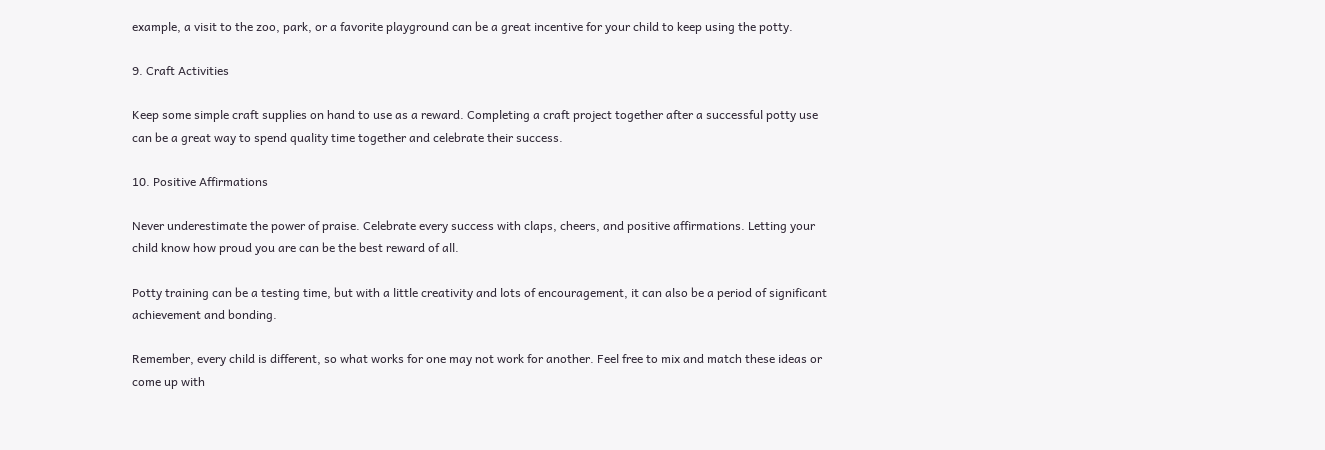example, a visit to the zoo, park, or a favorite playground can be a great incentive for your child to keep using the potty.

9. Craft Activities

Keep some simple craft supplies on hand to use as a reward. Completing a craft project together after a successful potty use can be a great way to spend quality time together and celebrate their success.

10. Positive Affirmations

Never underestimate the power of praise. Celebrate every success with claps, cheers, and positive affirmations. Letting your child know how proud you are can be the best reward of all.

Potty training can be a testing time, but with a little creativity and lots of encouragement, it can also be a period of significant achievement and bonding.

Remember, every child is different, so what works for one may not work for another. Feel free to mix and match these ideas or come up with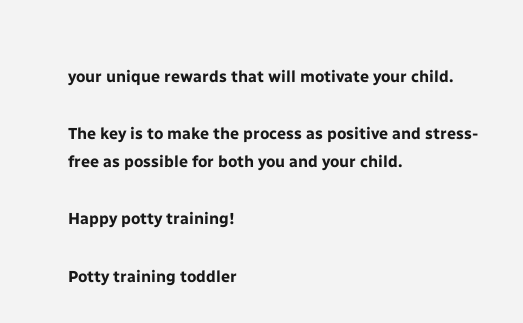your unique rewards that will motivate your child.

The key is to make the process as positive and stress-free as possible for both you and your child.

Happy potty training!

Potty training toddler